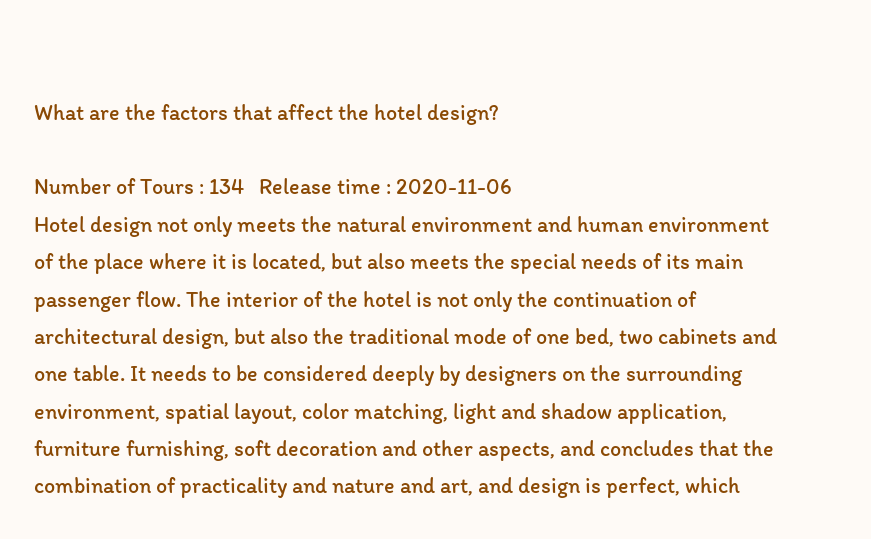What are the factors that affect the hotel design?

Number of Tours : 134   Release time : 2020-11-06
Hotel design not only meets the natural environment and human environment of the place where it is located, but also meets the special needs of its main passenger flow. The interior of the hotel is not only the continuation of architectural design, but also the traditional mode of one bed, two cabinets and one table. It needs to be considered deeply by designers on the surrounding environment, spatial layout, color matching, light and shadow application, furniture furnishing, soft decoration and other aspects, and concludes that the combination of practicality and nature and art, and design is perfect, which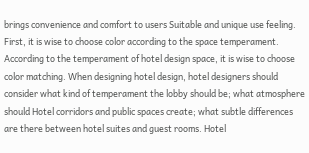brings convenience and comfort to users Suitable and unique use feeling. First, it is wise to choose color according to the space temperament. According to the temperament of hotel design space, it is wise to choose color matching. When designing hotel design, hotel designers should consider what kind of temperament the lobby should be; what atmosphere should Hotel corridors and public spaces create; what subtle differences are there between hotel suites and guest rooms. Hotel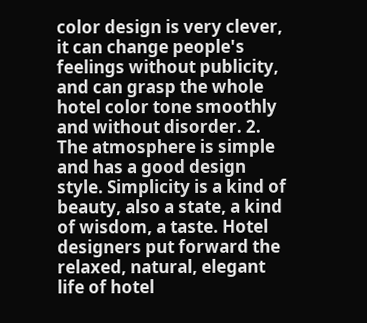color design is very clever, it can change people's feelings without publicity, and can grasp the whole hotel color tone smoothly and without disorder. 2. The atmosphere is simple and has a good design style. Simplicity is a kind of beauty, also a state, a kind of wisdom, a taste. Hotel designers put forward the relaxed, natural, elegant life of hotel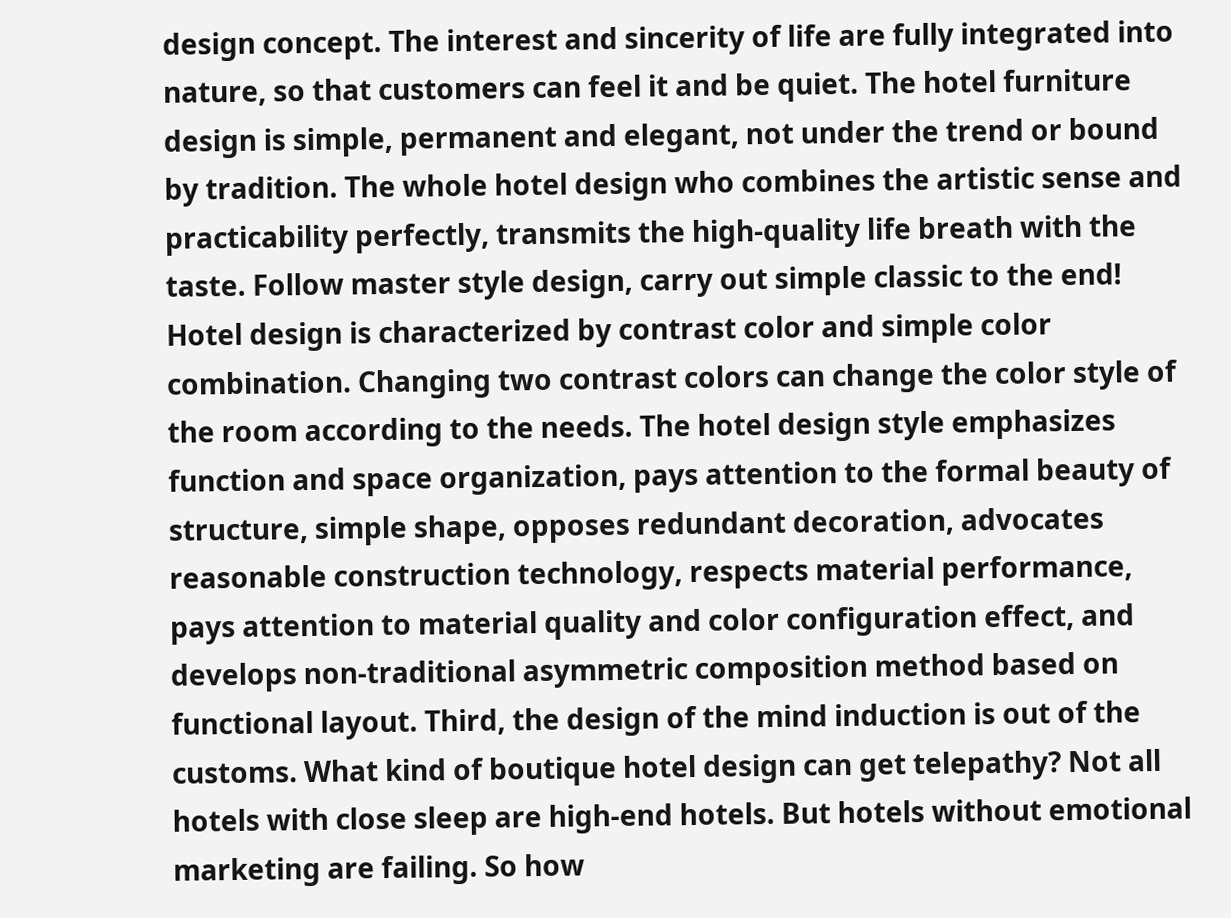design concept. The interest and sincerity of life are fully integrated into nature, so that customers can feel it and be quiet. The hotel furniture design is simple, permanent and elegant, not under the trend or bound by tradition. The whole hotel design who combines the artistic sense and practicability perfectly, transmits the high-quality life breath with the taste. Follow master style design, carry out simple classic to the end! Hotel design is characterized by contrast color and simple color combination. Changing two contrast colors can change the color style of the room according to the needs. The hotel design style emphasizes function and space organization, pays attention to the formal beauty of structure, simple shape, opposes redundant decoration, advocates reasonable construction technology, respects material performance, pays attention to material quality and color configuration effect, and develops non-traditional asymmetric composition method based on functional layout. Third, the design of the mind induction is out of the customs. What kind of boutique hotel design can get telepathy? Not all hotels with close sleep are high-end hotels. But hotels without emotional marketing are failing. So how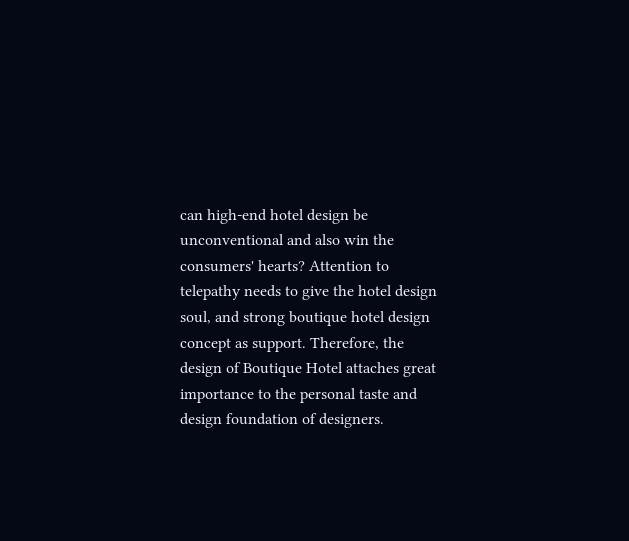can high-end hotel design be unconventional and also win the consumers' hearts? Attention to telepathy needs to give the hotel design soul, and strong boutique hotel design concept as support. Therefore, the design of Boutique Hotel attaches great importance to the personal taste and design foundation of designers.